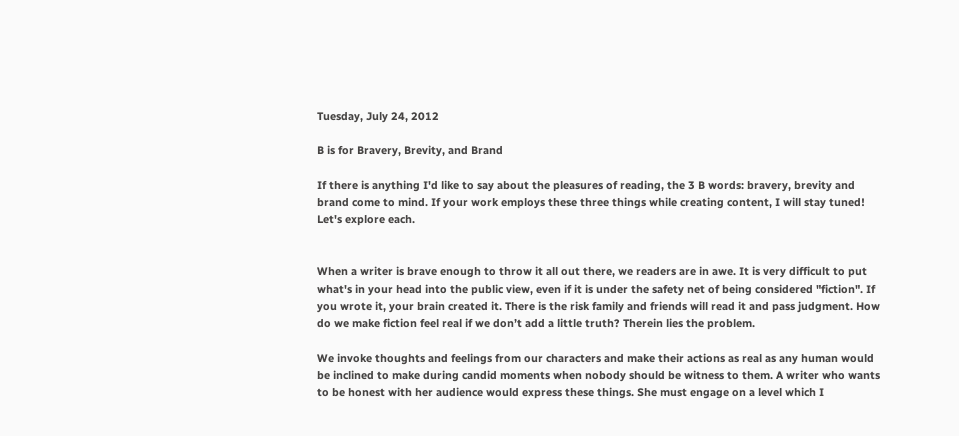Tuesday, July 24, 2012

B is for Bravery, Brevity, and Brand

If there is anything I'd like to say about the pleasures of reading, the 3 B words: bravery, brevity and brand come to mind. If your work employs these three things while creating content, I will stay tuned! Let's explore each.


When a writer is brave enough to throw it all out there, we readers are in awe. It is very difficult to put what's in your head into the public view, even if it is under the safety net of being considered "fiction". If you wrote it, your brain created it. There is the risk family and friends will read it and pass judgment. How do we make fiction feel real if we don’t add a little truth? Therein lies the problem.

We invoke thoughts and feelings from our characters and make their actions as real as any human would be inclined to make during candid moments when nobody should be witness to them. A writer who wants to be honest with her audience would express these things. She must engage on a level which I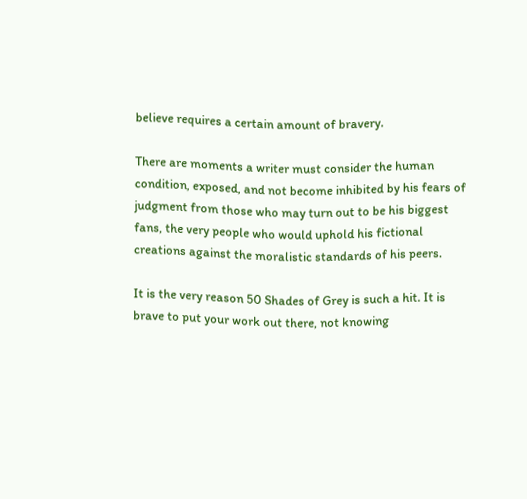believe requires a certain amount of bravery.

There are moments a writer must consider the human condition, exposed, and not become inhibited by his fears of judgment from those who may turn out to be his biggest fans, the very people who would uphold his fictional creations against the moralistic standards of his peers.

It is the very reason 50 Shades of Grey is such a hit. It is brave to put your work out there, not knowing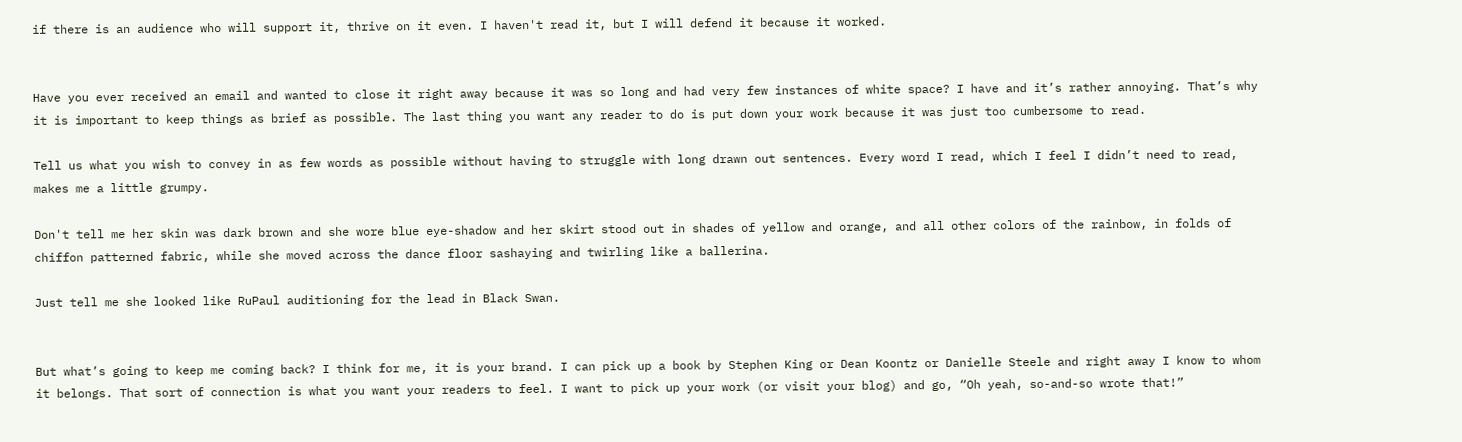if there is an audience who will support it, thrive on it even. I haven't read it, but I will defend it because it worked.


Have you ever received an email and wanted to close it right away because it was so long and had very few instances of white space? I have and it’s rather annoying. That’s why it is important to keep things as brief as possible. The last thing you want any reader to do is put down your work because it was just too cumbersome to read.

Tell us what you wish to convey in as few words as possible without having to struggle with long drawn out sentences. Every word I read, which I feel I didn’t need to read, makes me a little grumpy.

Don't tell me her skin was dark brown and she wore blue eye-shadow and her skirt stood out in shades of yellow and orange, and all other colors of the rainbow, in folds of chiffon patterned fabric, while she moved across the dance floor sashaying and twirling like a ballerina.

Just tell me she looked like RuPaul auditioning for the lead in Black Swan.


But what’s going to keep me coming back? I think for me, it is your brand. I can pick up a book by Stephen King or Dean Koontz or Danielle Steele and right away I know to whom it belongs. That sort of connection is what you want your readers to feel. I want to pick up your work (or visit your blog) and go, “Oh yeah, so-and-so wrote that!”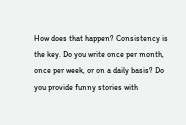How does that happen? Consistency is the key. Do you write once per month, once per week, or on a daily basis? Do you provide funny stories with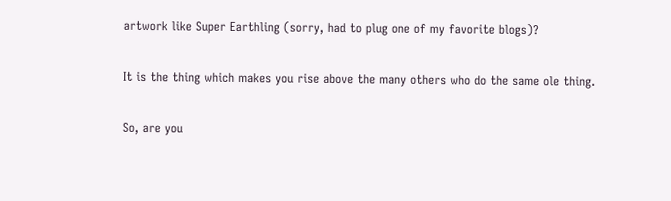artwork like Super Earthling (sorry, had to plug one of my favorite blogs)?

It is the thing which makes you rise above the many others who do the same ole thing.

So, are you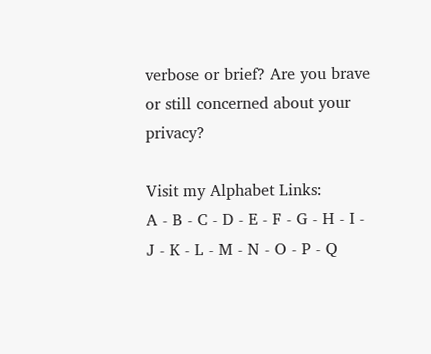verbose or brief? Are you brave or still concerned about your privacy?

Visit my Alphabet Links:
A - B - C - D - E - F - G - H - I - J - K - L - M - N - O - P - Q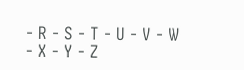- R - S - T - U - V - W - X - Y - Z